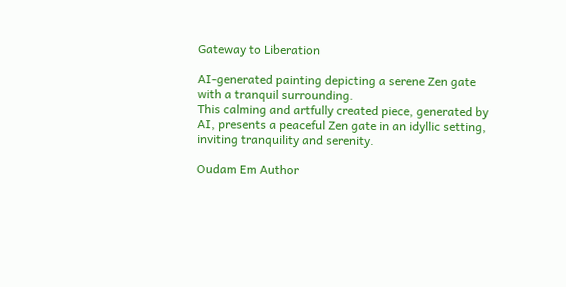Gateway to Liberation

AI-generated painting depicting a serene Zen gate with a tranquil surrounding.
This calming and artfully created piece, generated by AI, presents a peaceful Zen gate in an idyllic setting, inviting tranquility and serenity.

Oudam Em Author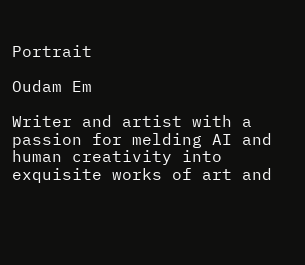Portrait

Oudam Em

Writer and artist with a passion for melding AI and human creativity into exquisite works of art and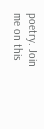poetry. Join me on this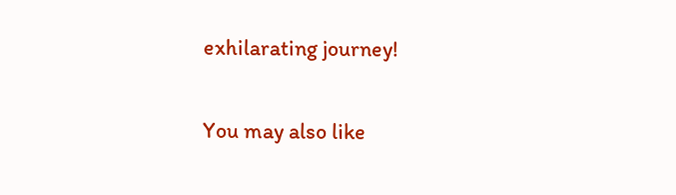exhilarating journey!

You may also like